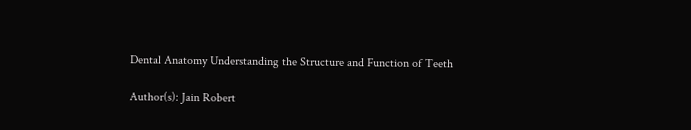Dental Anatomy Understanding the Structure and Function of Teeth

Author(s): Jain Robert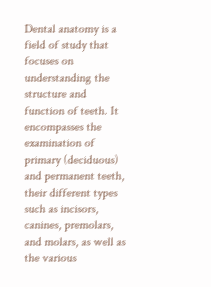Dental anatomy is a field of study that focuses on understanding the structure and function of teeth. It encompasses the examination of primary (deciduous) and permanent teeth, their different types such as incisors, canines, premolars, and molars, as well as the various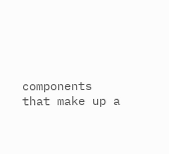components that make up a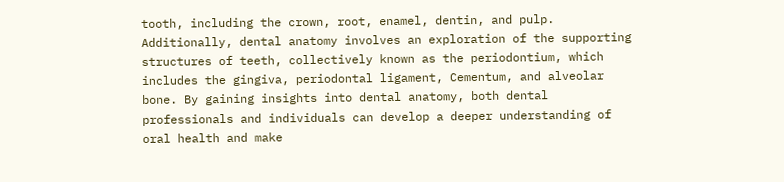tooth, including the crown, root, enamel, dentin, and pulp. Additionally, dental anatomy involves an exploration of the supporting structures of teeth, collectively known as the periodontium, which includes the gingiva, periodontal ligament, Cementum, and alveolar bone. By gaining insights into dental anatomy, both dental professionals and individuals can develop a deeper understanding of oral health and make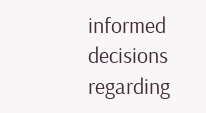informed decisions regarding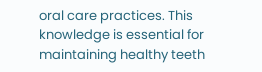oral care practices. This knowledge is essential for maintaining healthy teeth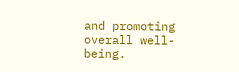and promoting overall well-being.